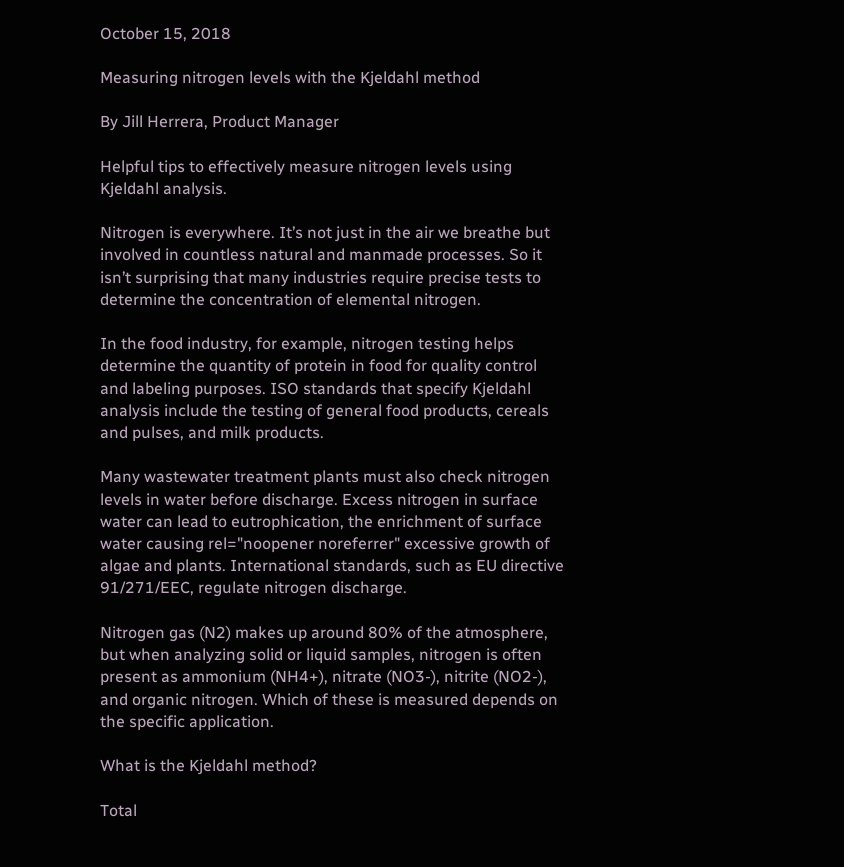October 15, 2018

Measuring nitrogen levels with the Kjeldahl method

By Jill Herrera, Product Manager

Helpful tips to effectively measure nitrogen levels using Kjeldahl analysis.

Nitrogen is everywhere. It’s not just in the air we breathe but involved in countless natural and manmade processes. So it isn’t surprising that many industries require precise tests to determine the concentration of elemental nitrogen.

In the food industry, for example, nitrogen testing helps determine the quantity of protein in food for quality control and labeling purposes. ISO standards that specify Kjeldahl analysis include the testing of general food products, cereals and pulses, and milk products.

Many wastewater treatment plants must also check nitrogen levels in water before discharge. Excess nitrogen in surface water can lead to eutrophication, the enrichment of surface water causing rel="noopener noreferrer" excessive growth of algae and plants. International standards, such as EU directive 91/271/EEC, regulate nitrogen discharge.

Nitrogen gas (N2) makes up around 80% of the atmosphere, but when analyzing solid or liquid samples, nitrogen is often present as ammonium (NH4+), nitrate (NO3-), nitrite (NO2-), and organic nitrogen. Which of these is measured depends on the specific application.

What is the Kjeldahl method?

Total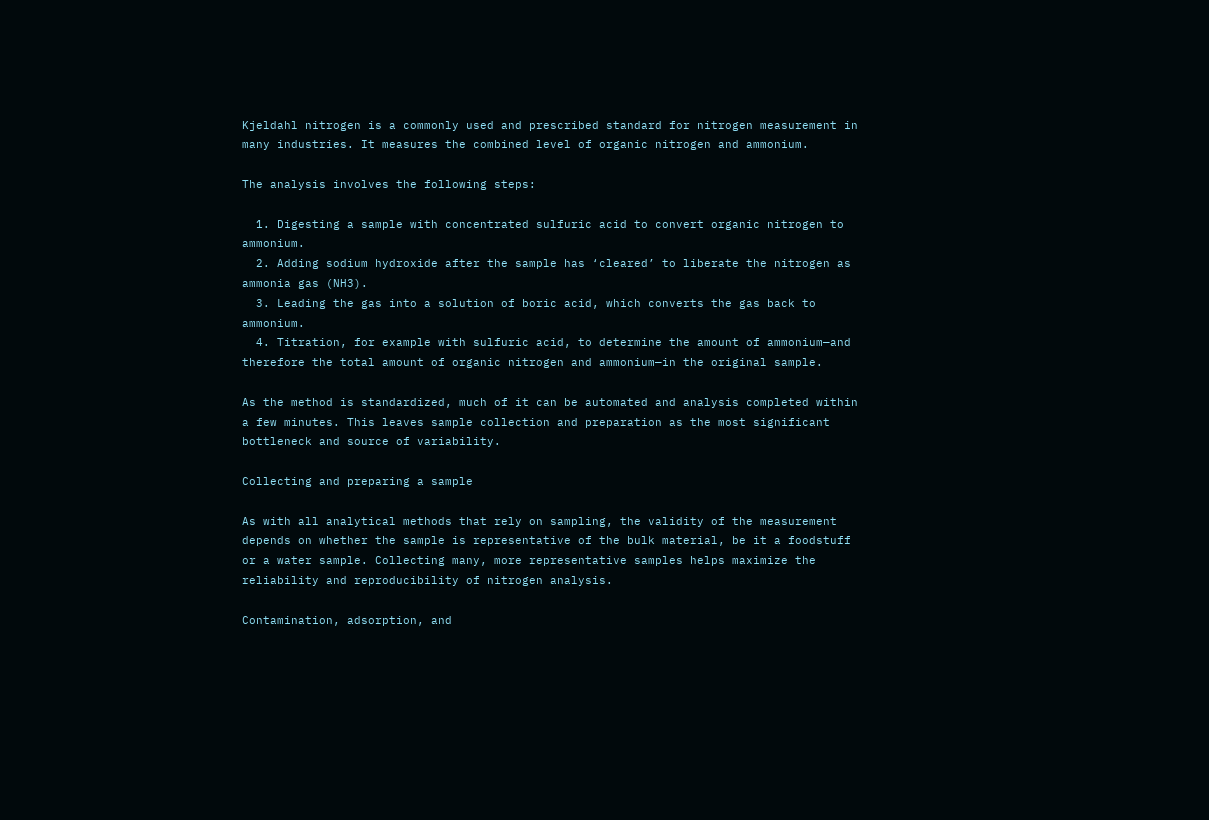Kjeldahl nitrogen is a commonly used and prescribed standard for nitrogen measurement in many industries. It measures the combined level of organic nitrogen and ammonium.

The analysis involves the following steps:

  1. Digesting a sample with concentrated sulfuric acid to convert organic nitrogen to ammonium.
  2. Adding sodium hydroxide after the sample has ‘cleared’ to liberate the nitrogen as ammonia gas (NH3).
  3. Leading the gas into a solution of boric acid, which converts the gas back to ammonium.
  4. Titration, for example with sulfuric acid, to determine the amount of ammonium—and therefore the total amount of organic nitrogen and ammonium—in the original sample.

As the method is standardized, much of it can be automated and analysis completed within a few minutes. This leaves sample collection and preparation as the most significant bottleneck and source of variability.

Collecting and preparing a sample

As with all analytical methods that rely on sampling, the validity of the measurement depends on whether the sample is representative of the bulk material, be it a foodstuff or a water sample. Collecting many, more representative samples helps maximize the reliability and reproducibility of nitrogen analysis.

Contamination, adsorption, and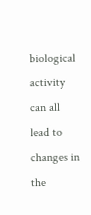biological activity can all lead to changes in the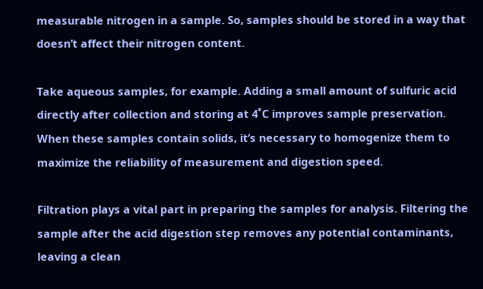measurable nitrogen in a sample. So, samples should be stored in a way that doesn’t affect their nitrogen content.

Take aqueous samples, for example. Adding a small amount of sulfuric acid directly after collection and storing at 4˚C improves sample preservation. When these samples contain solids, it’s necessary to homogenize them to maximize the reliability of measurement and digestion speed.

Filtration plays a vital part in preparing the samples for analysis. Filtering the sample after the acid digestion step removes any potential contaminants, leaving a clean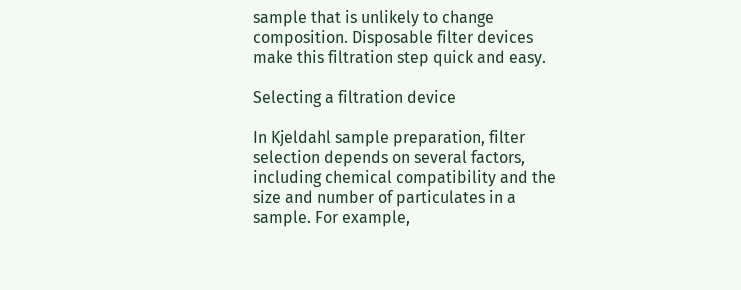sample that is unlikely to change composition. Disposable filter devices make this filtration step quick and easy.

Selecting a filtration device

In Kjeldahl sample preparation, filter selection depends on several factors, including chemical compatibility and the size and number of particulates in a sample. For example,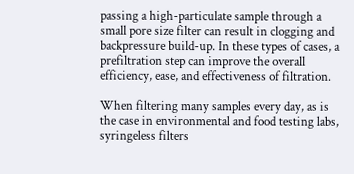passing a high-particulate sample through a small pore size filter can result in clogging and backpressure build-up. In these types of cases, a prefiltration step can improve the overall efficiency, ease, and effectiveness of filtration.

When filtering many samples every day, as is the case in environmental and food testing labs, syringeless filters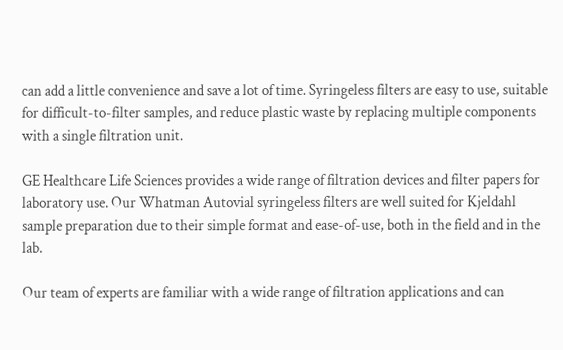can add a little convenience and save a lot of time. Syringeless filters are easy to use, suitable for difficult-to-filter samples, and reduce plastic waste by replacing multiple components with a single filtration unit.

GE Healthcare Life Sciences provides a wide range of filtration devices and filter papers for laboratory use. Our Whatman Autovial syringeless filters are well suited for Kjeldahl sample preparation due to their simple format and ease-of-use, both in the field and in the lab.

Our team of experts are familiar with a wide range of filtration applications and can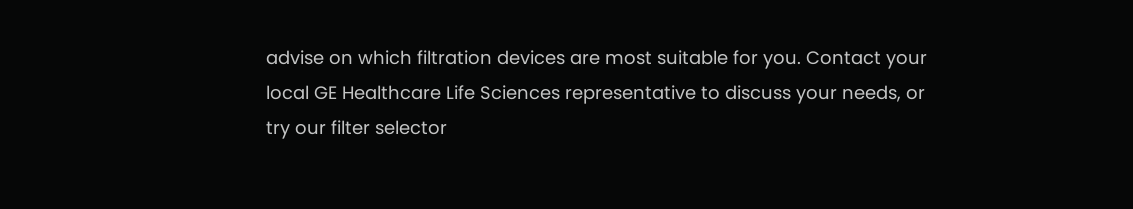advise on which filtration devices are most suitable for you. Contact your local GE Healthcare Life Sciences representative to discuss your needs, or try our filter selector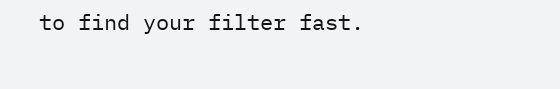to find your filter fast.